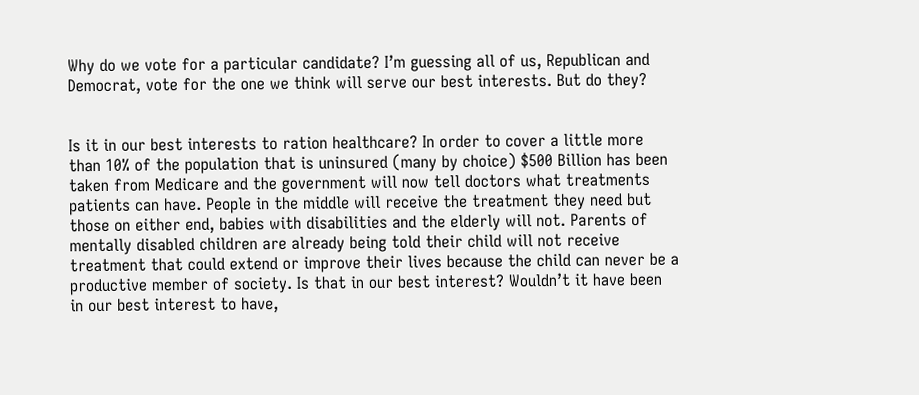Why do we vote for a particular candidate? I’m guessing all of us, Republican and Democrat, vote for the one we think will serve our best interests. But do they?


Is it in our best interests to ration healthcare? In order to cover a little more than 10% of the population that is uninsured (many by choice) $500 Billion has been taken from Medicare and the government will now tell doctors what treatments patients can have. People in the middle will receive the treatment they need but those on either end, babies with disabilities and the elderly will not. Parents of mentally disabled children are already being told their child will not receive treatment that could extend or improve their lives because the child can never be a productive member of society. Is that in our best interest? Wouldn’t it have been in our best interest to have,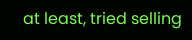at least, tried selling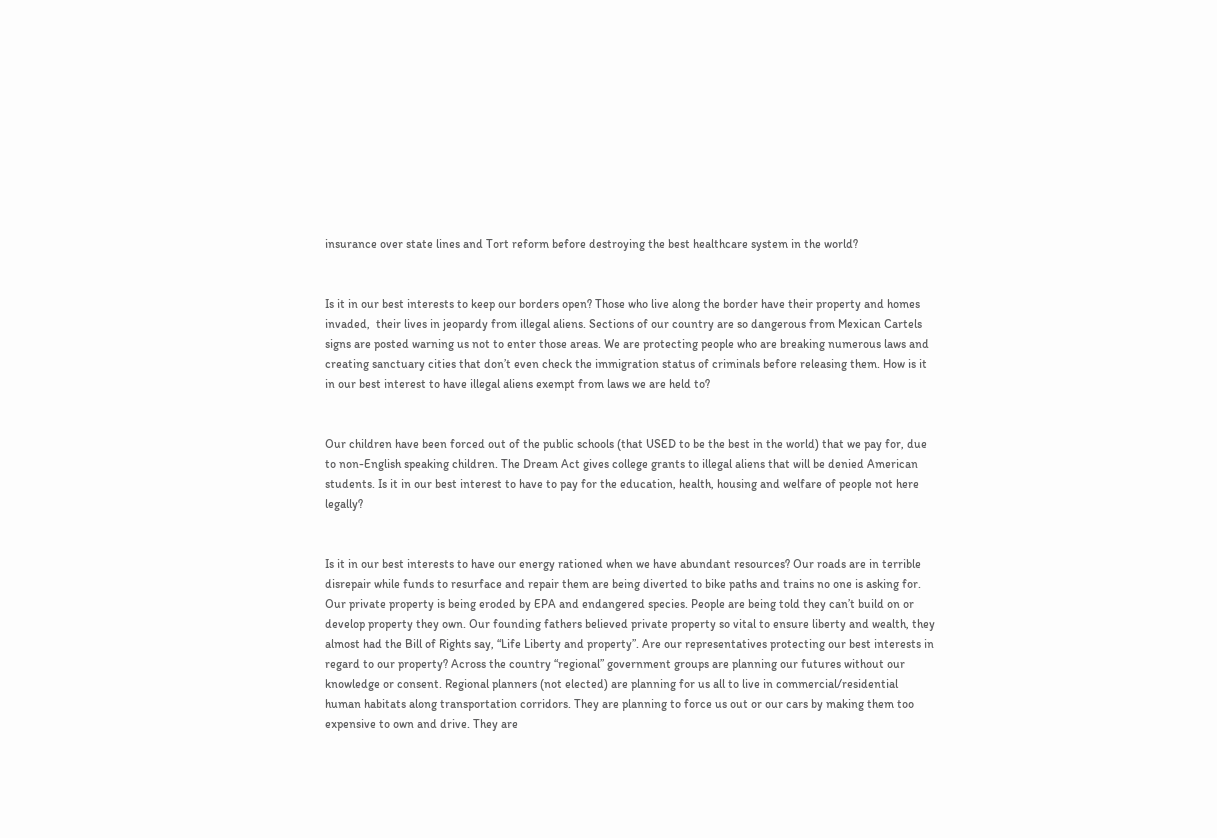insurance over state lines and Tort reform before destroying the best healthcare system in the world?


Is it in our best interests to keep our borders open? Those who live along the border have their property and homes invaded,  their lives in jeopardy from illegal aliens. Sections of our country are so dangerous from Mexican Cartels signs are posted warning us not to enter those areas. We are protecting people who are breaking numerous laws and creating sanctuary cities that don’t even check the immigration status of criminals before releasing them. How is it in our best interest to have illegal aliens exempt from laws we are held to?


Our children have been forced out of the public schools (that USED to be the best in the world) that we pay for, due to non-English speaking children. The Dream Act gives college grants to illegal aliens that will be denied American students. Is it in our best interest to have to pay for the education, health, housing and welfare of people not here legally?


Is it in our best interests to have our energy rationed when we have abundant resources? Our roads are in terrible disrepair while funds to resurface and repair them are being diverted to bike paths and trains no one is asking for. Our private property is being eroded by EPA and endangered species. People are being told they can’t build on or develop property they own. Our founding fathers believed private property so vital to ensure liberty and wealth, they almost had the Bill of Rights say, “Life Liberty and property”. Are our representatives protecting our best interests in regard to our property? Across the country “regional” government groups are planning our futures without our knowledge or consent. Regional planners (not elected) are planning for us all to live in commercial/residential human habitats along transportation corridors. They are planning to force us out or our cars by making them too expensive to own and drive. They are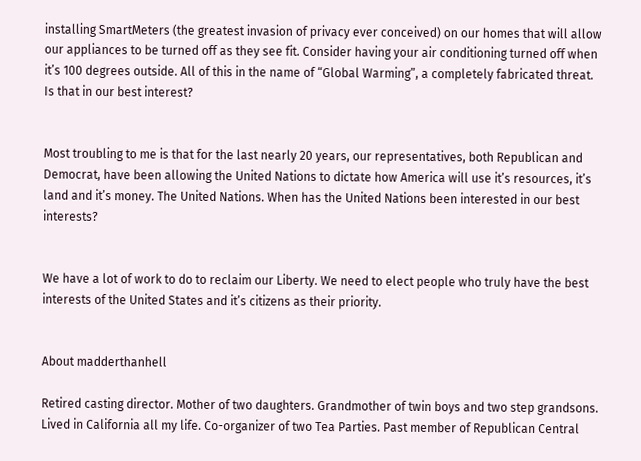installing SmartMeters (the greatest invasion of privacy ever conceived) on our homes that will allow our appliances to be turned off as they see fit. Consider having your air conditioning turned off when it’s 100 degrees outside. All of this in the name of “Global Warming”, a completely fabricated threat. Is that in our best interest?


Most troubling to me is that for the last nearly 20 years, our representatives, both Republican and Democrat, have been allowing the United Nations to dictate how America will use it’s resources, it’s land and it’s money. The United Nations. When has the United Nations been interested in our best interests?


We have a lot of work to do to reclaim our Liberty. We need to elect people who truly have the best interests of the United States and it’s citizens as their priority.


About madderthanhell

Retired casting director. Mother of two daughters. Grandmother of twin boys and two step grandsons. Lived in California all my life. Co-organizer of two Tea Parties. Past member of Republican Central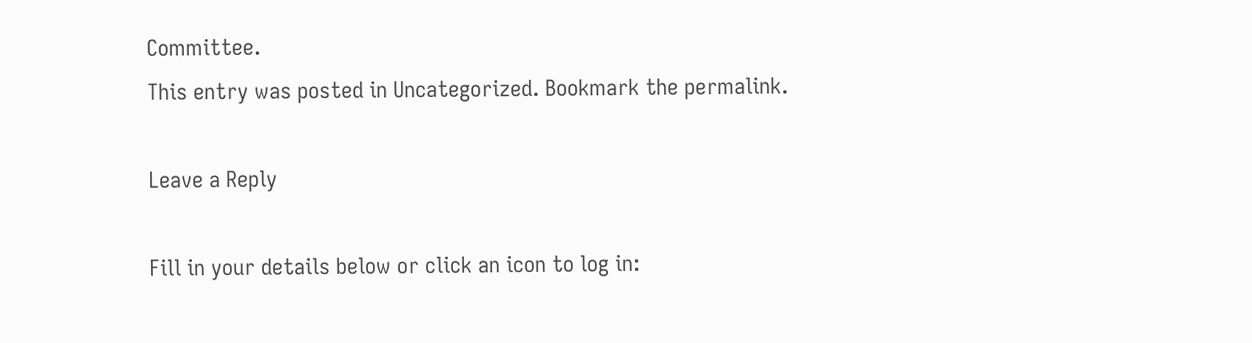Committee.
This entry was posted in Uncategorized. Bookmark the permalink.

Leave a Reply

Fill in your details below or click an icon to log in: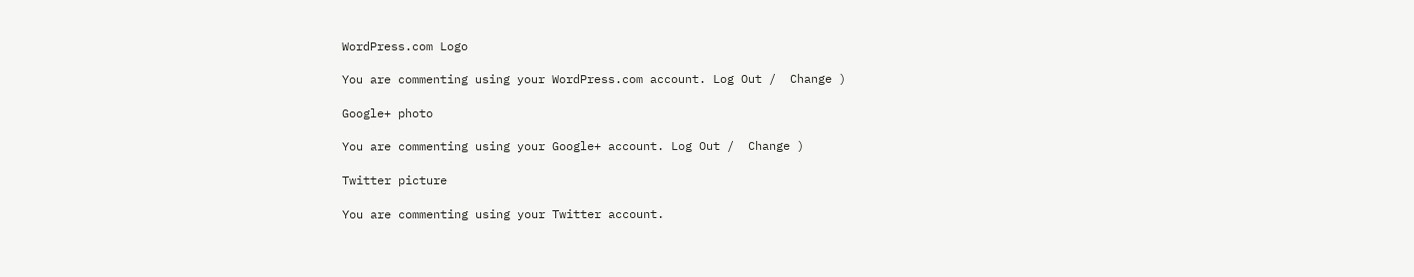WordPress.com Logo

You are commenting using your WordPress.com account. Log Out /  Change )

Google+ photo

You are commenting using your Google+ account. Log Out /  Change )

Twitter picture

You are commenting using your Twitter account.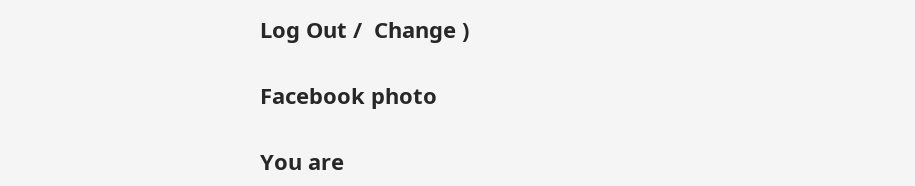Log Out /  Change )

Facebook photo

You are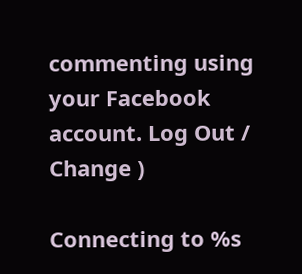commenting using your Facebook account. Log Out /  Change )

Connecting to %s